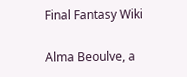Final Fantasy Wiki

Alma Beoulve, a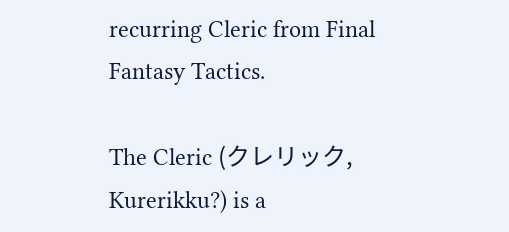recurring Cleric from Final Fantasy Tactics.

The Cleric (クレリック, Kurerikku?) is a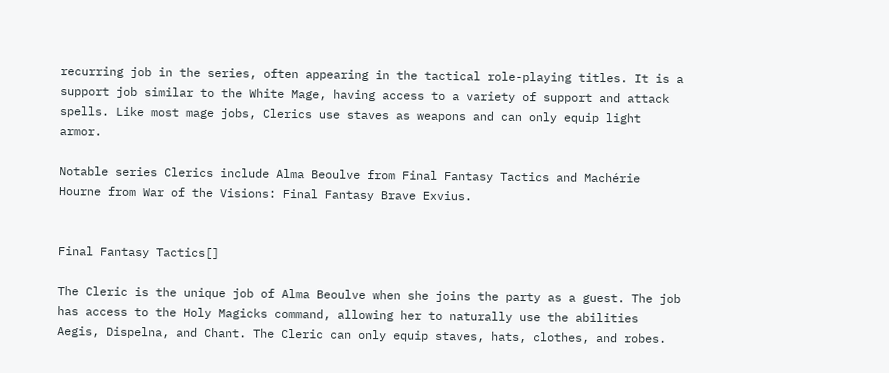recurring job in the series, often appearing in the tactical role-playing titles. It is a support job similar to the White Mage, having access to a variety of support and attack spells. Like most mage jobs, Clerics use staves as weapons and can only equip light armor.

Notable series Clerics include Alma Beoulve from Final Fantasy Tactics and Machérie Hourne from War of the Visions: Final Fantasy Brave Exvius.


Final Fantasy Tactics[]

The Cleric is the unique job of Alma Beoulve when she joins the party as a guest. The job has access to the Holy Magicks command, allowing her to naturally use the abilities Aegis, Dispelna, and Chant. The Cleric can only equip staves, hats, clothes, and robes.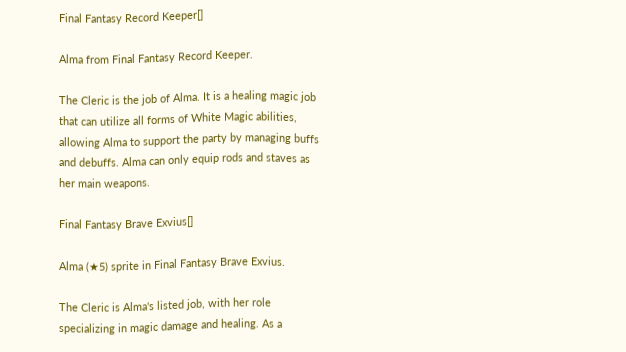Final Fantasy Record Keeper[]

Alma from Final Fantasy Record Keeper.

The Cleric is the job of Alma. It is a healing magic job that can utilize all forms of White Magic abilities, allowing Alma to support the party by managing buffs and debuffs. Alma can only equip rods and staves as her main weapons.

Final Fantasy Brave Exvius[]

Alma (★5) sprite in Final Fantasy Brave Exvius.

The Cleric is Alma's listed job, with her role specializing in magic damage and healing. As a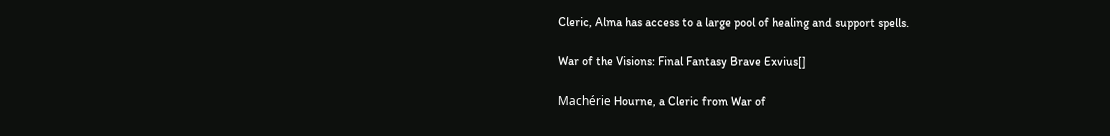Cleric, Alma has access to a large pool of healing and support spells.

War of the Visions: Final Fantasy Brave Exvius[]

Machérie Hourne, a Cleric from War of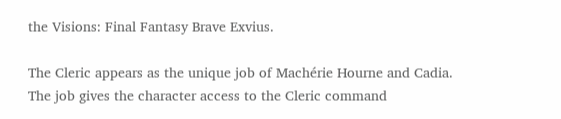the Visions: Final Fantasy Brave Exvius.

The Cleric appears as the unique job of Machérie Hourne and Cadia. The job gives the character access to the Cleric command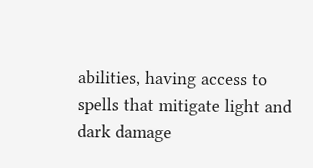abilities, having access to spells that mitigate light and dark damage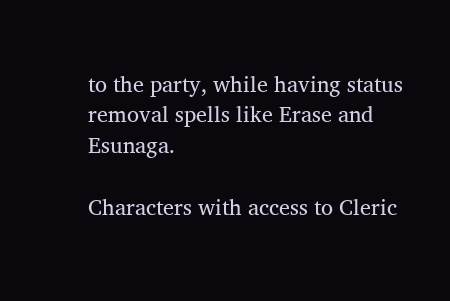to the party, while having status removal spells like Erase and Esunaga.

Characters with access to Cleric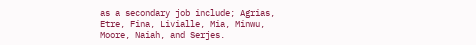as a secondary job include; Agrias, Etre, Fina, Livialle, Mia, Minwu, Moore, Naiah, and Serjes.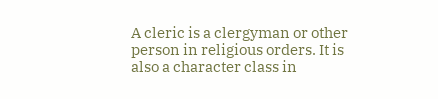A cleric is a clergyman or other person in religious orders. It is also a character class in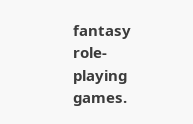fantasy role-playing games.